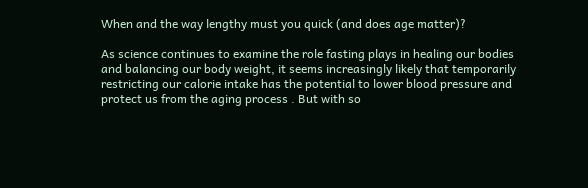When and the way lengthy must you quick (and does age matter)?

As science continues to examine the role fasting plays in healing our bodies and balancing our body weight, it seems increasingly likely that temporarily restricting our calorie intake has the potential to lower blood pressure and protect us from the aging process . But with so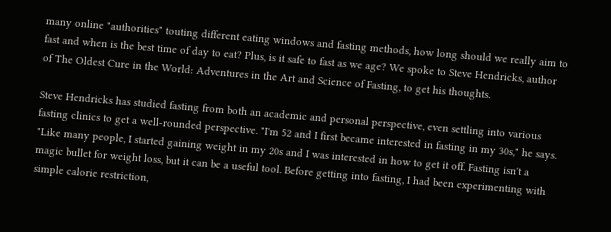many online "authorities" touting different eating windows and fasting methods, how long should we really aim to fast and when is the best time of day to eat? Plus, is it safe to fast as we age? We spoke to Steve Hendricks, author of The Oldest Cure in the World: Adventures in the Art and Science of Fasting, to get his thoughts.

Steve Hendricks has studied fasting from both an academic and personal perspective, even settling into various fasting clinics to get a well-rounded perspective. "I'm 52 and I first became interested in fasting in my 30s," he says. "Like many people, I started gaining weight in my 20s and I was interested in how to get it off. Fasting isn't a magic bullet for weight loss, but it can be a useful tool. Before getting into fasting, I had been experimenting with simple calorie restriction,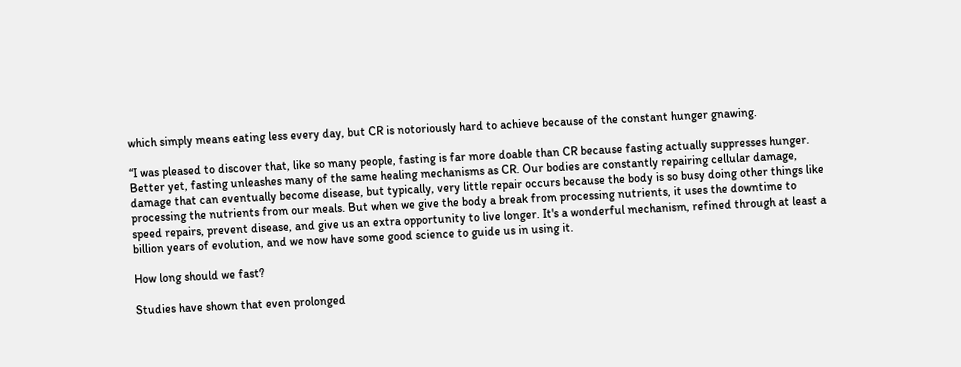which simply means eating less every day, but CR is notoriously hard to achieve because of the constant hunger gnawing.

“I was pleased to discover that, like so many people, fasting is far more doable than CR because fasting actually suppresses hunger. Better yet, fasting unleashes many of the same healing mechanisms as CR. Our bodies are constantly repairing cellular damage, damage that can eventually become disease, but typically, very little repair occurs because the body is so busy doing other things like processing the nutrients from our meals. But when we give the body a break from processing nutrients, it uses the downtime to speed repairs, prevent disease, and give us an extra opportunity to live longer. It's a wonderful mechanism, refined through at least a billion years of evolution, and we now have some good science to guide us in using it.

How long should we fast?

Studies have shown that even prolonged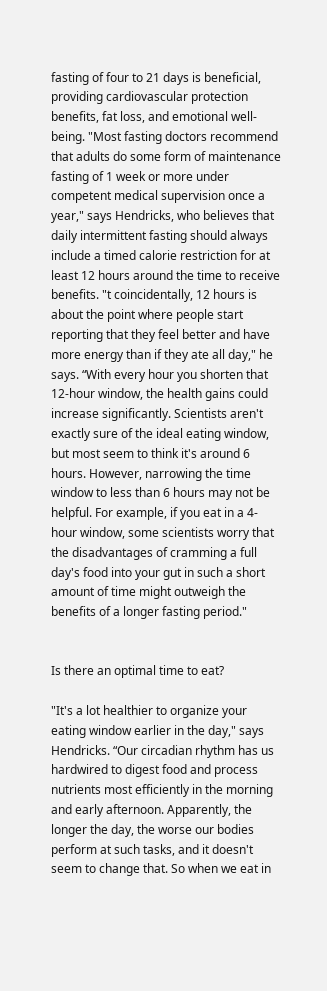fasting of four to 21 days is beneficial, providing cardiovascular protection benefits, fat loss, and emotional well-being. "Most fasting doctors recommend that adults do some form of maintenance fasting of 1 week or more under competent medical supervision once a year," says Hendricks, who believes that daily intermittent fasting should always include a timed calorie restriction for at least 12 hours around the time to receive benefits. "t coincidentally, 12 hours is about the point where people start reporting that they feel better and have more energy than if they ate all day," he says. “With every hour you shorten that 12-hour window, the health gains could increase significantly. Scientists aren't exactly sure of the ideal eating window, but most seem to think it's around 6 hours. However, narrowing the time window to less than 6 hours may not be helpful. For example, if you eat in a 4-hour window, some scientists worry that the disadvantages of cramming a full day's food into your gut in such a short amount of time might outweigh the benefits of a longer fasting period."


Is there an optimal time to eat?

"It's a lot healthier to organize your eating window earlier in the day," says Hendricks. “Our circadian rhythm has us hardwired to digest food and process nutrients most efficiently in the morning and early afternoon. Apparently, the longer the day, the worse our bodies perform at such tasks, and it doesn't seem to change that. So when we eat in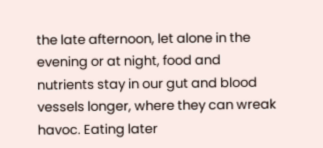the late afternoon, let alone in the evening or at night, food and nutrients stay in our gut and blood vessels longer, where they can wreak havoc. Eating later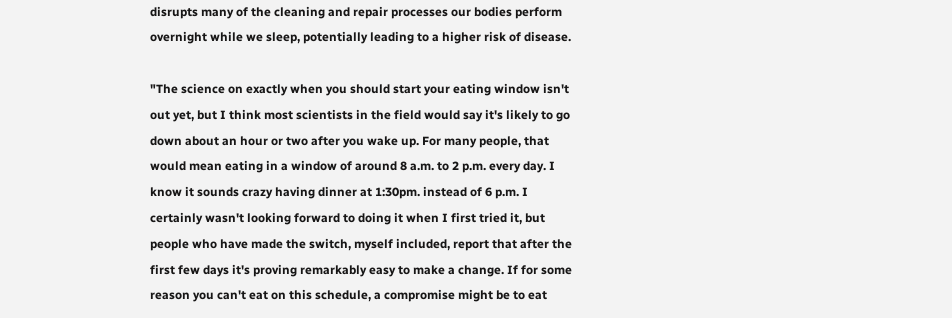disrupts many of the cleaning and repair processes our bodies perform overnight while we sleep, potentially leading to a higher risk of disease.

"The science on exactly when you should start your eating window isn't out yet, but I think most scientists in the field would say it's likely to go down about an hour or two after you wake up. For many people, that would mean eating in a window of around 8 a.m. to 2 p.m. every day. I know it sounds crazy having dinner at 1:30pm. instead of 6 p.m. I certainly wasn't looking forward to doing it when I first tried it, but people who have made the switch, myself included, report that after the first few days it's proving remarkably easy to make a change. If for some reason you can't eat on this schedule, a compromise might be to eat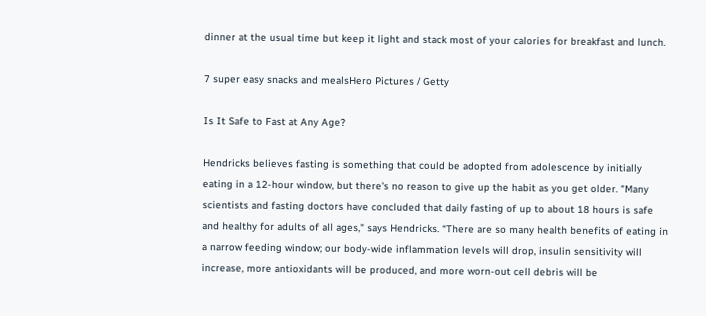dinner at the usual time but keep it light and stack most of your calories for breakfast and lunch.

7 super easy snacks and mealsHero Pictures / Getty

Is It Safe to Fast at Any Age?

Hendricks believes fasting is something that could be adopted from adolescence by initially eating in a 12-hour window, but there's no reason to give up the habit as you get older. "Many scientists and fasting doctors have concluded that daily fasting of up to about 18 hours is safe and healthy for adults of all ages," says Hendricks. “There are so many health benefits of eating in a narrow feeding window; our body-wide inflammation levels will drop, insulin sensitivity will increase, more antioxidants will be produced, and more worn-out cell debris will be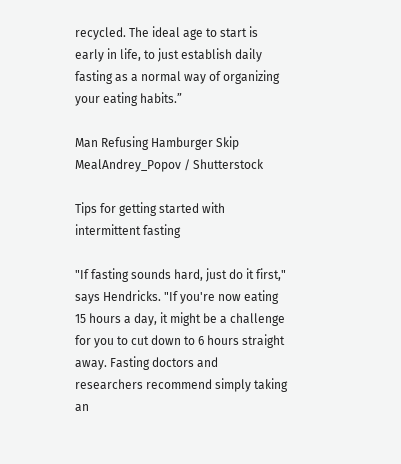recycled. The ideal age to start is early in life, to just establish daily fasting as a normal way of organizing your eating habits.”

Man Refusing Hamburger Skip MealAndrey_Popov / Shutterstock

Tips for getting started with intermittent fasting

"If fasting sounds hard, just do it first," says Hendricks. "If you're now eating 15 hours a day, it might be a challenge for you to cut down to 6 hours straight away. Fasting doctors and researchers recommend simply taking an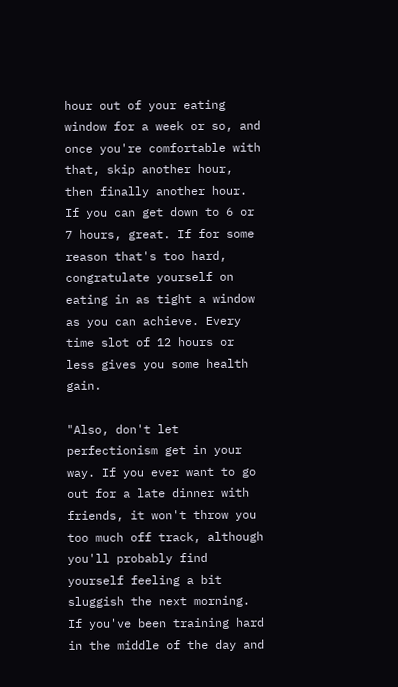hour out of your eating window for a week or so, and once you're comfortable with that, skip another hour, then finally another hour. If you can get down to 6 or 7 hours, great. If for some reason that's too hard, congratulate yourself on eating in as tight a window as you can achieve. Every time slot of 12 hours or less gives you some health gain.

"Also, don't let perfectionism get in your way. If you ever want to go out for a late dinner with friends, it won't throw you too much off track, although you'll probably find yourself feeling a bit sluggish the next morning. If you've been training hard in the middle of the day and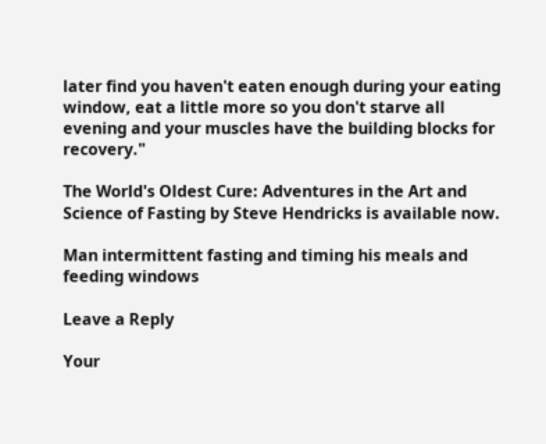later find you haven't eaten enough during your eating window, eat a little more so you don't starve all evening and your muscles have the building blocks for recovery."

The World's Oldest Cure: Adventures in the Art and Science of Fasting by Steve Hendricks is available now.

Man intermittent fasting and timing his meals and feeding windows

Leave a Reply

Your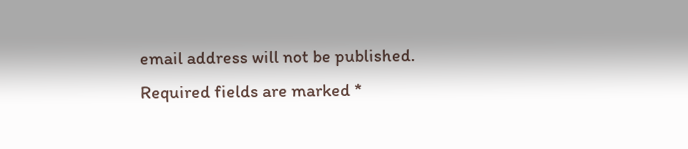email address will not be published. Required fields are marked *